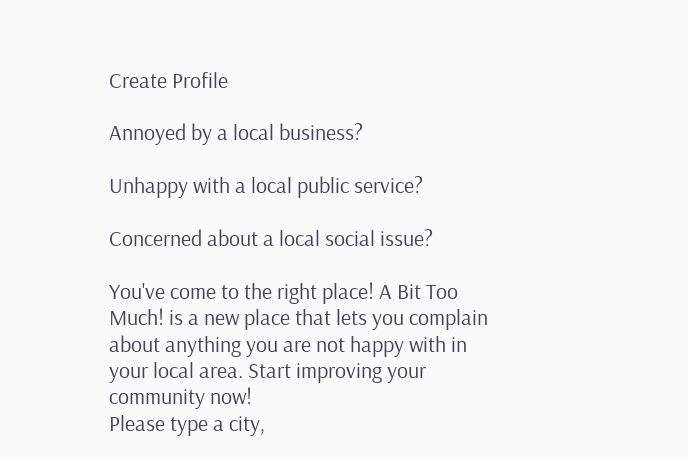Create Profile

Annoyed by a local business?

Unhappy with a local public service?

Concerned about a local social issue?

You've come to the right place! A Bit Too Much! is a new place that lets you complain about anything you are not happy with in your local area. Start improving your community now!
Please type a city,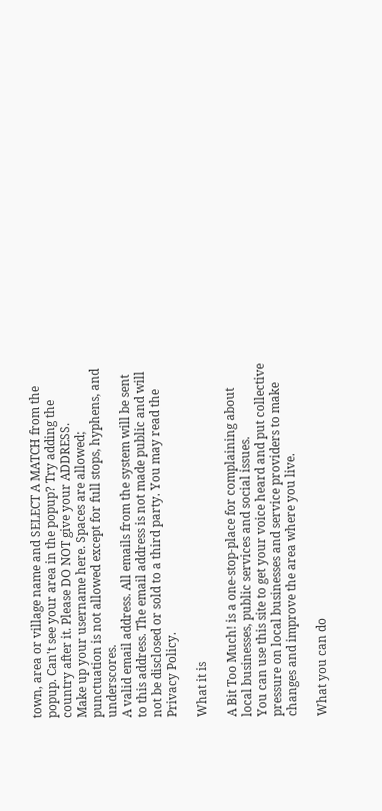town, area or village name and SELECT A MATCH from the popup. Can't see your area in the popup? Try adding the country after it. Please DO NOT give your ADDRESS.
Make up your username here. Spaces are allowed; punctuation is not allowed except for full stops, hyphens, and underscores.
A valid email address. All emails from the system will be sent to this address. The email address is not made public and will not be disclosed or sold to a third party. You may read the Privacy Policy.

What it is

A Bit Too Much! is a one-stop-place for complaining about local businesses, public services and social issues.
You can use this site to get your voice heard and put collective pressure on local businesses and service providers to make changes and improve the area where you live.

What you can do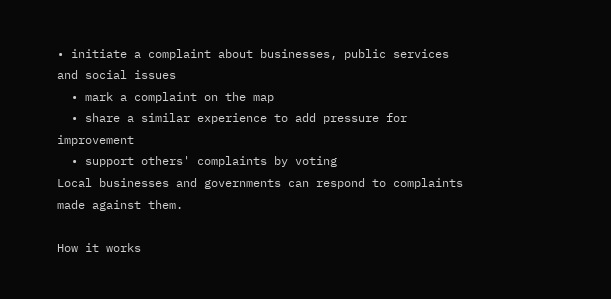• initiate a complaint about businesses, public services and social issues
  • mark a complaint on the map
  • share a similar experience to add pressure for improvement
  • support others' complaints by voting
Local businesses and governments can respond to complaints made against them.

How it works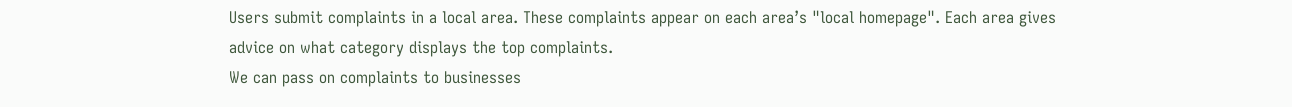Users submit complaints in a local area. These complaints appear on each area’s "local homepage". Each area gives advice on what category displays the top complaints.
We can pass on complaints to businesses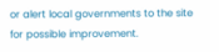or alert local governments to the site for possible improvement.